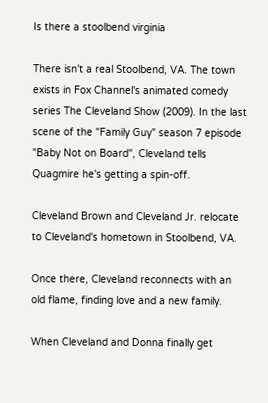Is there a stoolbend virginia

There isn't a real Stoolbend, VA. The town exists in Fox Channel's animated comedy series The Cleveland Show (2009). In the last scene of the "Family Guy" season 7 episode "Baby Not on Board", Cleveland tells Quagmire he's getting a spin-off.

Cleveland Brown and Cleveland Jr. relocate to Cleveland's hometown in Stoolbend, VA.

Once there, Cleveland reconnects with an old flame, finding love and a new family.

When Cleveland and Donna finally get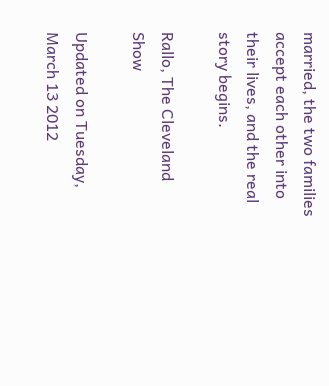married, the two families accept each other into their lives, and the real story begins.

Rallo, The Cleveland Show

Updated on Tuesday, March 13 2012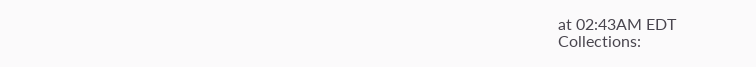at 02:43AM EDT
Collections: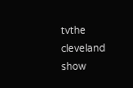tvthe cleveland show